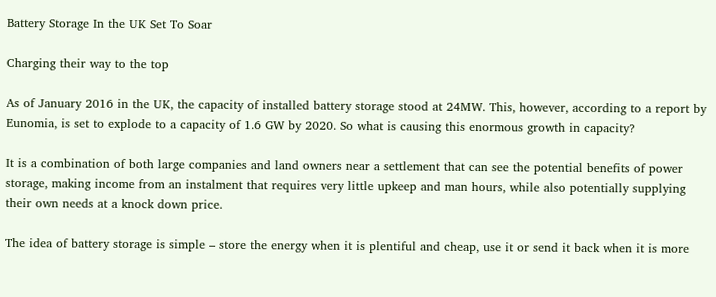Battery Storage In the UK Set To Soar

Charging their way to the top

As of January 2016 in the UK, the capacity of installed battery storage stood at 24MW. This, however, according to a report by Eunomia, is set to explode to a capacity of 1.6 GW by 2020. So what is causing this enormous growth in capacity?

It is a combination of both large companies and land owners near a settlement that can see the potential benefits of power storage, making income from an instalment that requires very little upkeep and man hours, while also potentially supplying their own needs at a knock down price.

The idea of battery storage is simple – store the energy when it is plentiful and cheap, use it or send it back when it is more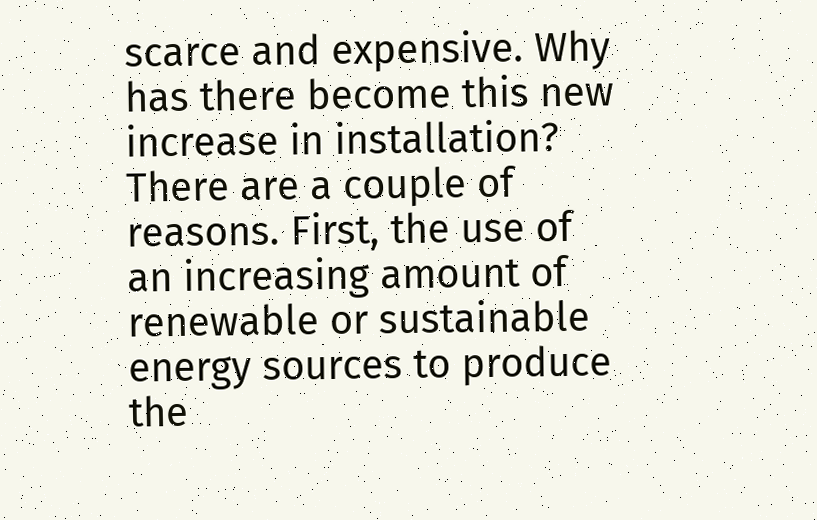scarce and expensive. Why has there become this new increase in installation? There are a couple of reasons. First, the use of an increasing amount of renewable or sustainable energy sources to produce the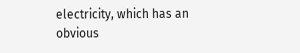electricity, which has an obvious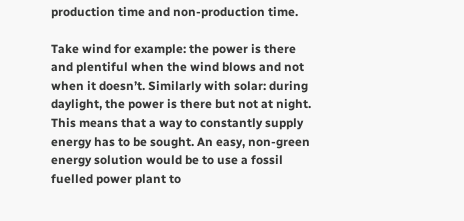production time and non-production time.

Take wind for example: the power is there and plentiful when the wind blows and not when it doesn’t. Similarly with solar: during daylight, the power is there but not at night. This means that a way to constantly supply energy has to be sought. An easy, non-green energy solution would be to use a fossil fuelled power plant to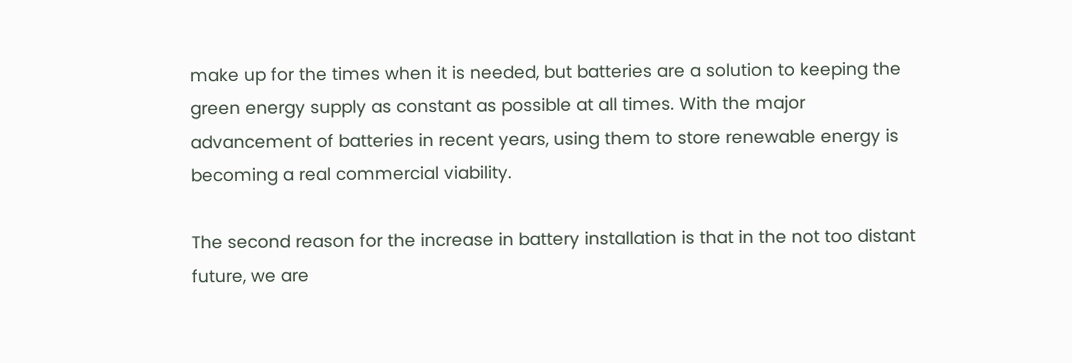make up for the times when it is needed, but batteries are a solution to keeping the green energy supply as constant as possible at all times. With the major advancement of batteries in recent years, using them to store renewable energy is becoming a real commercial viability.

The second reason for the increase in battery installation is that in the not too distant future, we are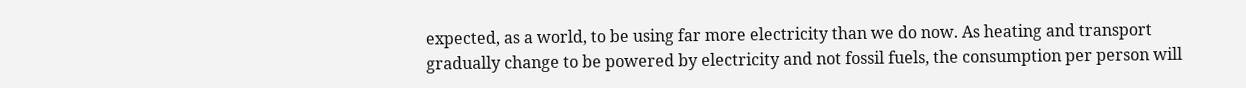expected, as a world, to be using far more electricity than we do now. As heating and transport gradually change to be powered by electricity and not fossil fuels, the consumption per person will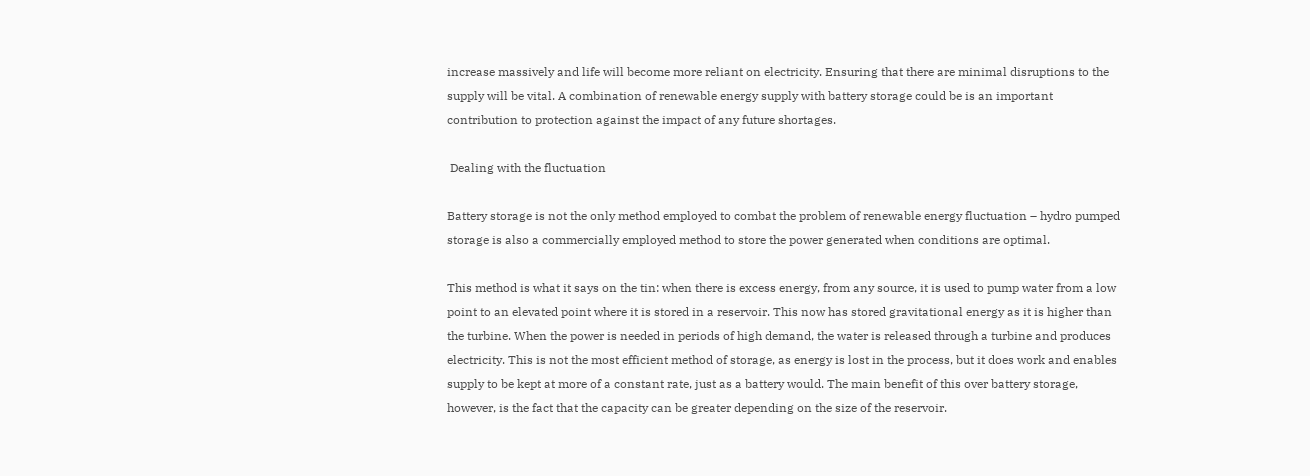increase massively and life will become more reliant on electricity. Ensuring that there are minimal disruptions to the supply will be vital. A combination of renewable energy supply with battery storage could be is an important contribution to protection against the impact of any future shortages.

 Dealing with the fluctuation

Battery storage is not the only method employed to combat the problem of renewable energy fluctuation – hydro pumped storage is also a commercially employed method to store the power generated when conditions are optimal.

This method is what it says on the tin: when there is excess energy, from any source, it is used to pump water from a low point to an elevated point where it is stored in a reservoir. This now has stored gravitational energy as it is higher than the turbine. When the power is needed in periods of high demand, the water is released through a turbine and produces electricity. This is not the most efficient method of storage, as energy is lost in the process, but it does work and enables supply to be kept at more of a constant rate, just as a battery would. The main benefit of this over battery storage, however, is the fact that the capacity can be greater depending on the size of the reservoir.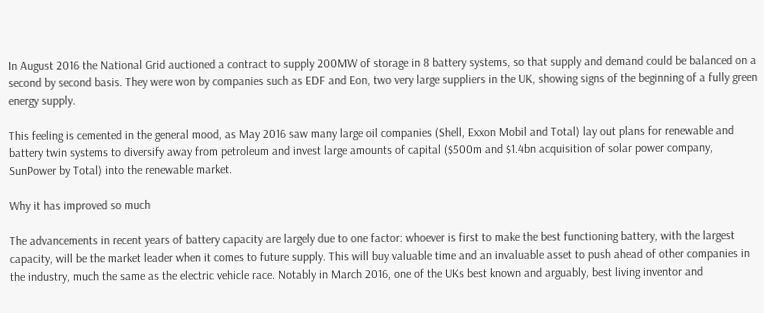In August 2016 the National Grid auctioned a contract to supply 200MW of storage in 8 battery systems, so that supply and demand could be balanced on a second by second basis. They were won by companies such as EDF and Eon, two very large suppliers in the UK, showing signs of the beginning of a fully green energy supply.

This feeling is cemented in the general mood, as May 2016 saw many large oil companies (Shell, Exxon Mobil and Total) lay out plans for renewable and battery twin systems to diversify away from petroleum and invest large amounts of capital ($500m and $1.4bn acquisition of solar power company, SunPower by Total) into the renewable market.

Why it has improved so much

The advancements in recent years of battery capacity are largely due to one factor: whoever is first to make the best functioning battery, with the largest capacity, will be the market leader when it comes to future supply. This will buy valuable time and an invaluable asset to push ahead of other companies in the industry, much the same as the electric vehicle race. Notably in March 2016, one of the UKs best known and arguably, best living inventor and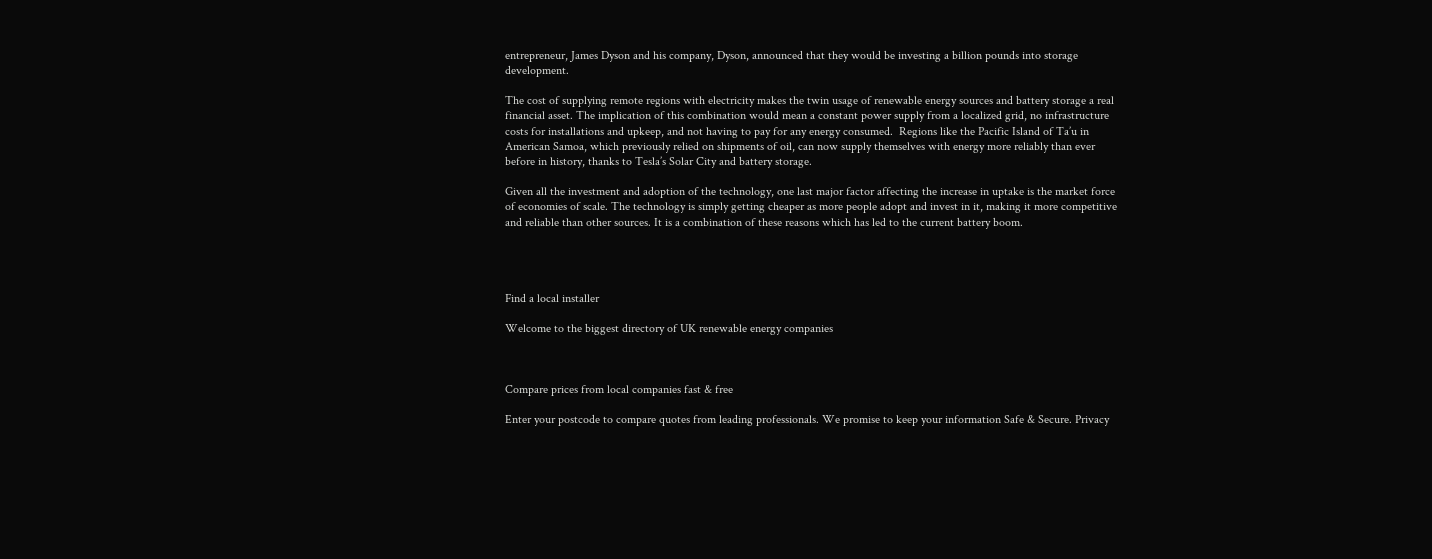entrepreneur, James Dyson and his company, Dyson, announced that they would be investing a billion pounds into storage development.

The cost of supplying remote regions with electricity makes the twin usage of renewable energy sources and battery storage a real financial asset. The implication of this combination would mean a constant power supply from a localized grid, no infrastructure costs for installations and upkeep, and not having to pay for any energy consumed.  Regions like the Pacific Island of Ta’u in American Samoa, which previously relied on shipments of oil, can now supply themselves with energy more reliably than ever before in history, thanks to Tesla’s Solar City and battery storage.

Given all the investment and adoption of the technology, one last major factor affecting the increase in uptake is the market force of economies of scale. The technology is simply getting cheaper as more people adopt and invest in it, making it more competitive and reliable than other sources. It is a combination of these reasons which has led to the current battery boom.




Find a local installer

Welcome to the biggest directory of UK renewable energy companies



Compare prices from local companies fast & free

Enter your postcode to compare quotes from leading professionals. We promise to keep your information Safe & Secure. Privacy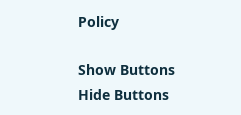Policy

Show Buttons
Hide Buttons